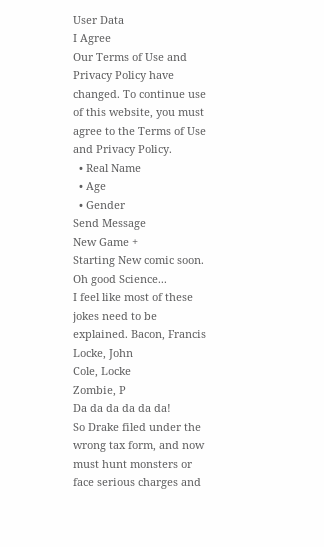User Data
I Agree
Our Terms of Use and Privacy Policy have changed. To continue use of this website, you must agree to the Terms of Use and Privacy Policy.
  • Real Name
  • Age
  • Gender
Send Message
New Game +
Starting New comic soon.
Oh good Science...
I feel like most of these jokes need to be explained. Bacon, Francis
Locke, John
Cole, Locke
Zombie, P
Da da da da da da!
So Drake filed under the wrong tax form, and now must hunt monsters or face serious charges and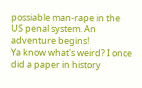possiable man-rape in the US penal system. An adventure begins!
Ya know what's weird? I once did a paper in history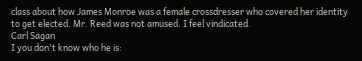class about how James Monroe was a female crossdresser who covered her identity to get elected. Mr. Reed was not amused. I feel vindicated.
Carl Sagan
I you don't know who he is: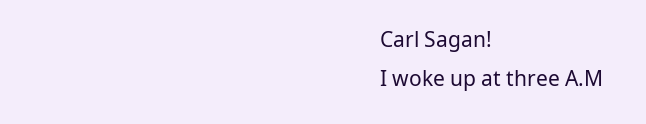Carl Sagan!
I woke up at three A.M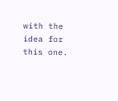with the idea for this one.